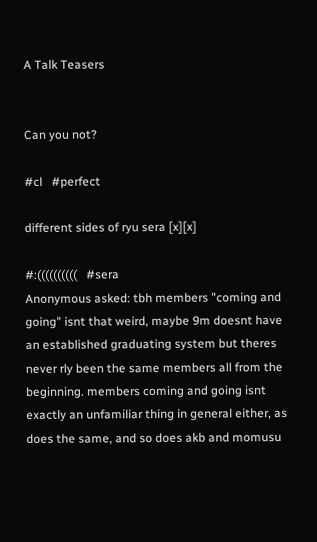A Talk Teasers


Can you not?

#cl   #perfect

different sides of ryu sera [x][x]

#:((((((((((   #sera
Anonymous asked: tbh members "coming and going" isnt that weird, maybe 9m doesnt have an established graduating system but theres never rly been the same members all from the beginning. members coming and going isnt exactly an unfamiliar thing in general either, as does the same, and so does akb and momusu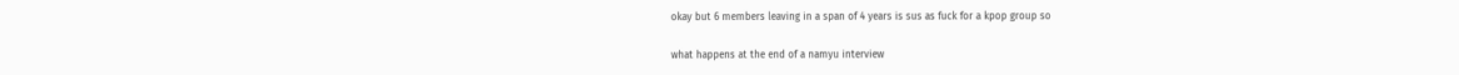okay but 6 members leaving in a span of 4 years is sus as fuck for a kpop group so

what happens at the end of a namyu interview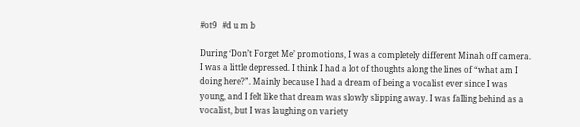#ot9   #d u m b

During ‘Don’t Forget Me’ promotions, I was a completely different Minah off camera. I was a little depressed. I think I had a lot of thoughts along the lines of “what am I doing here?”. Mainly because I had a dream of being a vocalist ever since I was young, and I felt like that dream was slowly slipping away. I was falling behind as a vocalist, but I was laughing on variety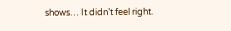shows… It didn’t feel right.